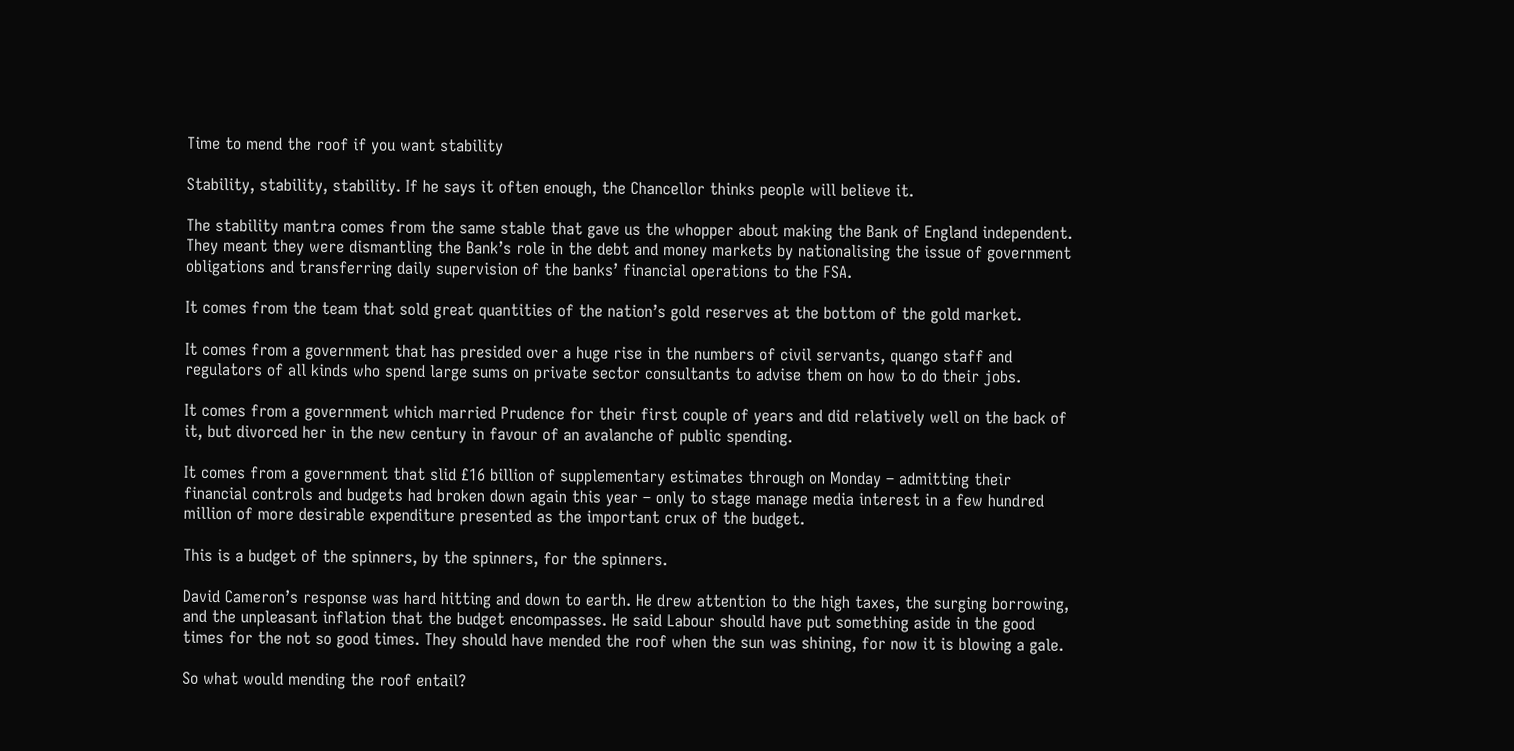Time to mend the roof if you want stability

Stability, stability, stability. If he says it often enough, the Chancellor thinks people will believe it.

The stability mantra comes from the same stable that gave us the whopper about making the Bank of England independent. They meant they were dismantling the Bank’s role in the debt and money markets by nationalising the issue of government obligations and transferring daily supervision of the banks’ financial operations to the FSA.

It comes from the team that sold great quantities of the nation’s gold reserves at the bottom of the gold market.

It comes from a government that has presided over a huge rise in the numbers of civil servants, quango staff and regulators of all kinds who spend large sums on private sector consultants to advise them on how to do their jobs.

It comes from a government which married Prudence for their first couple of years and did relatively well on the back of it, but divorced her in the new century in favour of an avalanche of public spending.

It comes from a government that slid £16 billion of supplementary estimates through on Monday – admitting their financial controls and budgets had broken down again this year – only to stage manage media interest in a few hundred million of more desirable expenditure presented as the important crux of the budget.

This is a budget of the spinners, by the spinners, for the spinners.

David Cameron’s response was hard hitting and down to earth. He drew attention to the high taxes, the surging borrowing, and the unpleasant inflation that the budget encompasses. He said Labour should have put something aside in the good times for the not so good times. They should have mended the roof when the sun was shining, for now it is blowing a gale.

So what would mending the roof entail?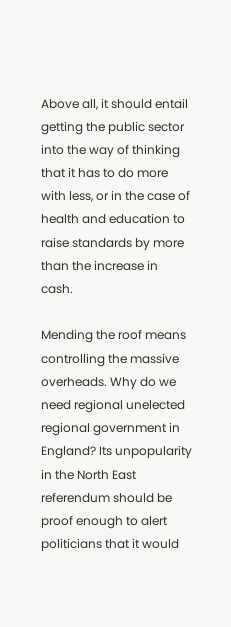Above all, it should entail getting the public sector into the way of thinking that it has to do more with less, or in the case of health and education to raise standards by more than the increase in cash.

Mending the roof means controlling the massive overheads. Why do we need regional unelected regional government in England? Its unpopularity in the North East referendum should be proof enough to alert politicians that it would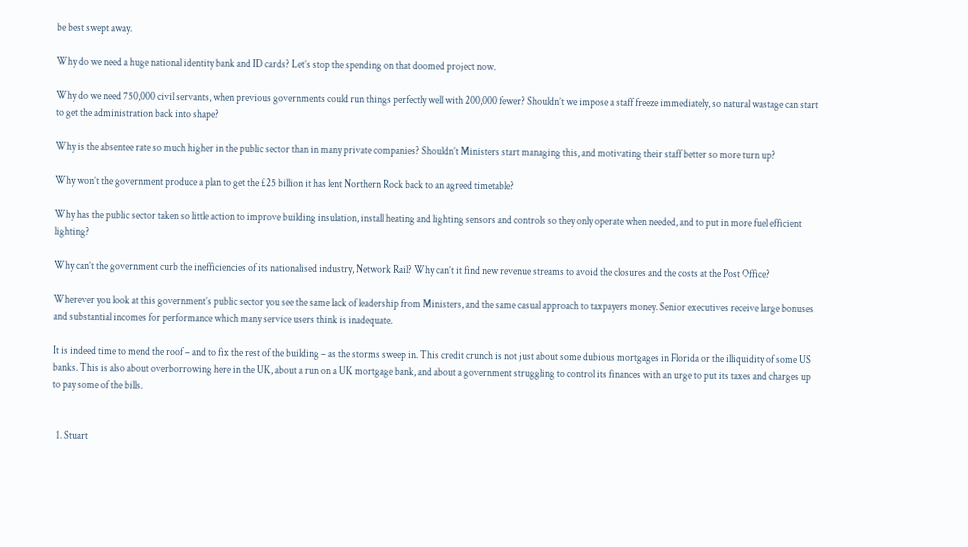be best swept away.

Why do we need a huge national identity bank and ID cards? Let’s stop the spending on that doomed project now.

Why do we need 750,000 civil servants, when previous governments could run things perfectly well with 200,000 fewer? Shouldn’t we impose a staff freeze immediately, so natural wastage can start to get the administration back into shape?

Why is the absentee rate so much higher in the public sector than in many private companies? Shouldn’t Ministers start managing this, and motivating their staff better so more turn up?

Why won’t the government produce a plan to get the £25 billion it has lent Northern Rock back to an agreed timetable?

Why has the public sector taken so little action to improve building insulation, install heating and lighting sensors and controls so they only operate when needed, and to put in more fuel efficient lighting?

Why can’t the government curb the inefficiencies of its nationalised industry, Network Rail? Why can’t it find new revenue streams to avoid the closures and the costs at the Post Office?

Wherever you look at this government’s public sector you see the same lack of leadership from Ministers, and the same casual approach to taxpayers money. Senior executives receive large bonuses and substantial incomes for performance which many service users think is inadequate.

It is indeed time to mend the roof – and to fix the rest of the building – as the storms sweep in. This credit crunch is not just about some dubious mortgages in Florida or the illiquidity of some US banks. This is also about overborrowing here in the UK, about a run on a UK mortgage bank, and about a government struggling to control its finances with an urge to put its taxes and charges up to pay some of the bills.


  1. Stuart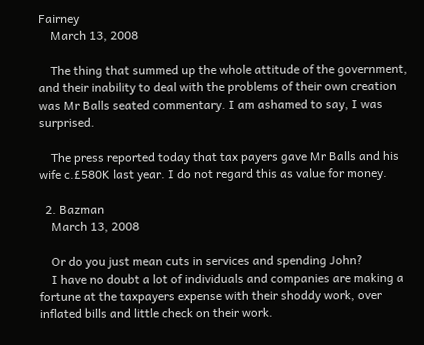Fairney
    March 13, 2008

    The thing that summed up the whole attitude of the government, and their inability to deal with the problems of their own creation was Mr Balls seated commentary. I am ashamed to say, I was surprised.

    The press reported today that tax payers gave Mr Balls and his wife c.£580K last year. I do not regard this as value for money.

  2. Bazman
    March 13, 2008

    Or do you just mean cuts in services and spending John?
    I have no doubt a lot of individuals and companies are making a fortune at the taxpayers expense with their shoddy work, over inflated bills and little check on their work.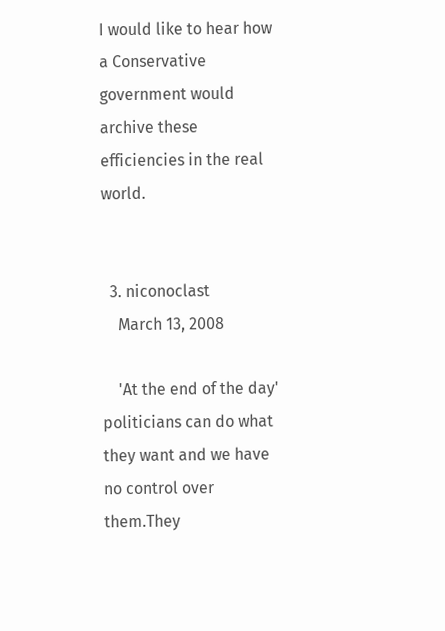I would like to hear how a Conservative government would archive these efficiencies in the real world.


  3. niconoclast
    March 13, 2008

    'At the end of the day' politicians can do what they want and we have no control over them.They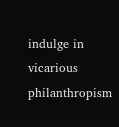indulge in vicarious philanthropism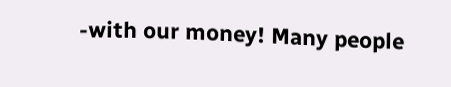-with our money! Many people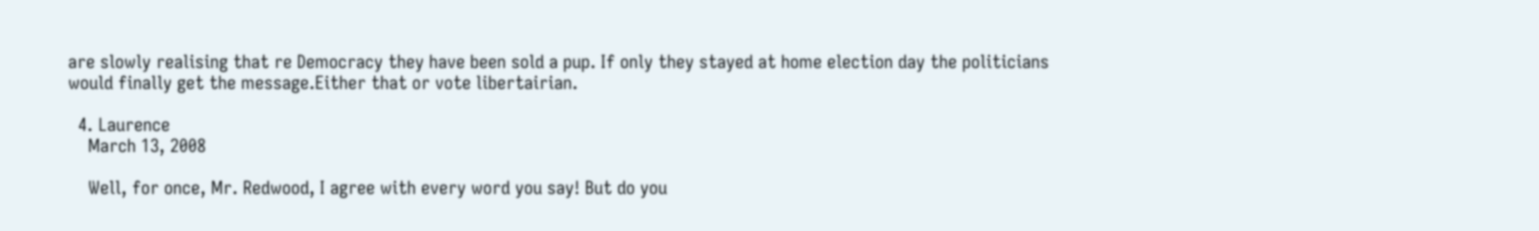are slowly realising that re Democracy they have been sold a pup. If only they stayed at home election day the politicians would finally get the message.Either that or vote libertairian.

  4. Laurence
    March 13, 2008

    Well, for once, Mr. Redwood, I agree with every word you say! But do you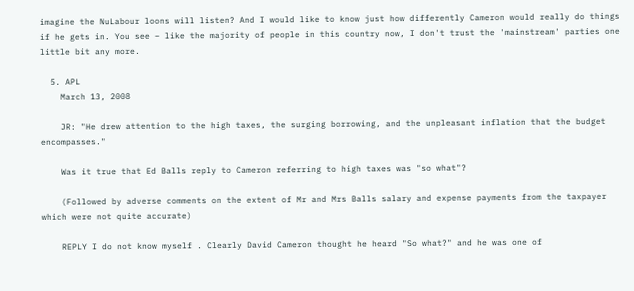imagine the NuLabour loons will listen? And I would like to know just how differently Cameron would really do things if he gets in. You see – like the majority of people in this country now, I don't trust the 'mainstream' parties one little bit any more.

  5. APL
    March 13, 2008

    JR: "He drew attention to the high taxes, the surging borrowing, and the unpleasant inflation that the budget encompasses."

    Was it true that Ed Balls reply to Cameron referring to high taxes was "so what"?

    (Followed by adverse comments on the extent of Mr and Mrs Balls salary and expense payments from the taxpayer which were not quite accurate)

    REPLY I do not know myself . Clearly David Cameron thought he heard "So what?" and he was one of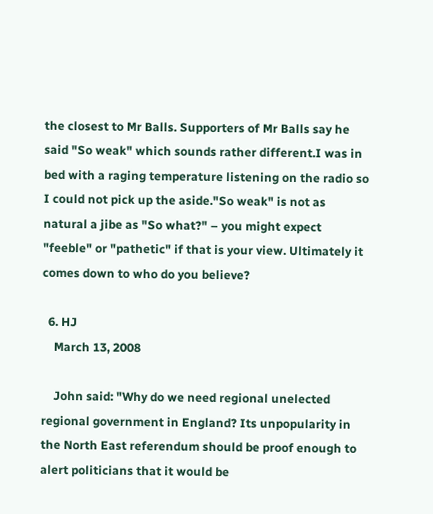the closest to Mr Balls. Supporters of Mr Balls say he said "So weak" which sounds rather different.I was in bed with a raging temperature listening on the radio so I could not pick up the aside."So weak" is not as natural a jibe as "So what?" – you might expect "feeble" or "pathetic" if that is your view. Ultimately it comes down to who do you believe?

  6. HJ
    March 13, 2008

    John said: "Why do we need regional unelected regional government in England? Its unpopularity in the North East referendum should be proof enough to alert politicians that it would be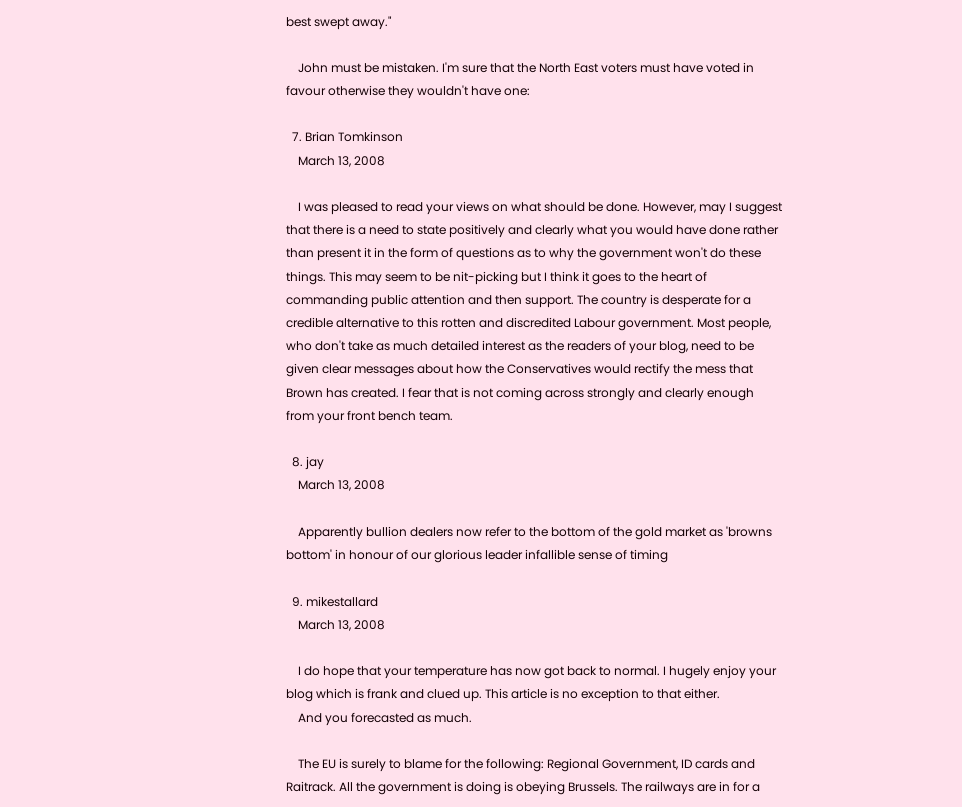best swept away."

    John must be mistaken. I'm sure that the North East voters must have voted in favour otherwise they wouldn't have one:

  7. Brian Tomkinson
    March 13, 2008

    I was pleased to read your views on what should be done. However, may I suggest that there is a need to state positively and clearly what you would have done rather than present it in the form of questions as to why the government won't do these things. This may seem to be nit-picking but I think it goes to the heart of commanding public attention and then support. The country is desperate for a credible alternative to this rotten and discredited Labour government. Most people, who don't take as much detailed interest as the readers of your blog, need to be given clear messages about how the Conservatives would rectify the mess that Brown has created. I fear that is not coming across strongly and clearly enough from your front bench team.

  8. jay
    March 13, 2008

    Apparently bullion dealers now refer to the bottom of the gold market as 'browns bottom' in honour of our glorious leader infallible sense of timing

  9. mikestallard
    March 13, 2008

    I do hope that your temperature has now got back to normal. I hugely enjoy your blog which is frank and clued up. This article is no exception to that either.
    And you forecasted as much.

    The EU is surely to blame for the following: Regional Government, ID cards and Raitrack. All the government is doing is obeying Brussels. The railways are in for a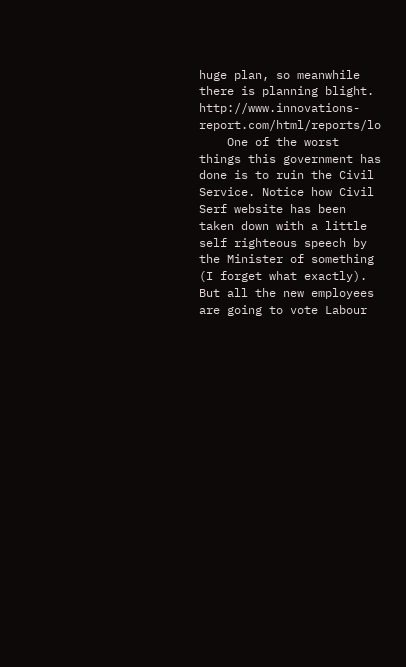huge plan, so meanwhile there is planning blight. http://www.innovations-report.com/html/reports/lo
    One of the worst things this government has done is to ruin the Civil Service. Notice how Civil Serf website has been taken down with a little self righteous speech by the Minister of something (I forget what exactly). But all the new employees are going to vote Labour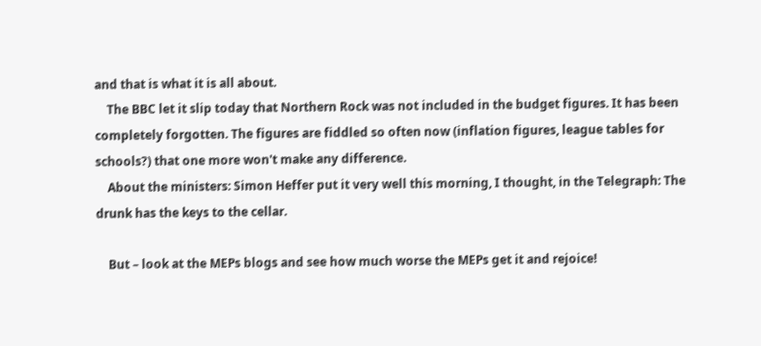and that is what it is all about.
    The BBC let it slip today that Northern Rock was not included in the budget figures. It has been completely forgotten. The figures are fiddled so often now (inflation figures, league tables for schools?) that one more won't make any difference.
    About the ministers: Simon Heffer put it very well this morning, I thought, in the Telegraph: The drunk has the keys to the cellar.

    But – look at the MEPs blogs and see how much worse the MEPs get it and rejoice!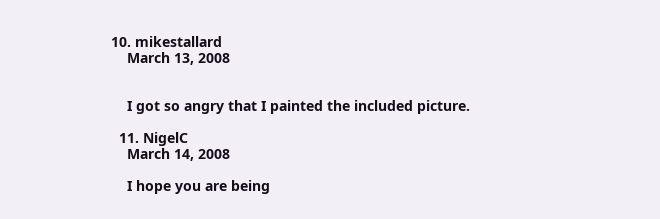10. mikestallard
    March 13, 2008


    I got so angry that I painted the included picture.

  11. NigelC
    March 14, 2008

    I hope you are being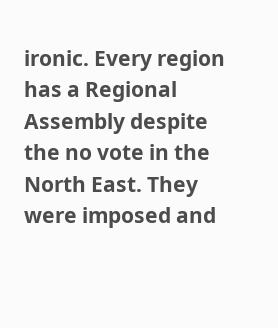ironic. Every region has a Regional Assembly despite the no vote in the North East. They were imposed and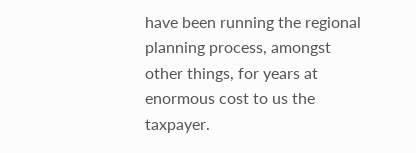have been running the regional planning process, amongst other things, for years at enormous cost to us the taxpayer.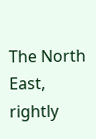The North East, rightly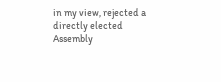in my view, rejected a directly elected Assembly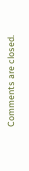Comments are closed.